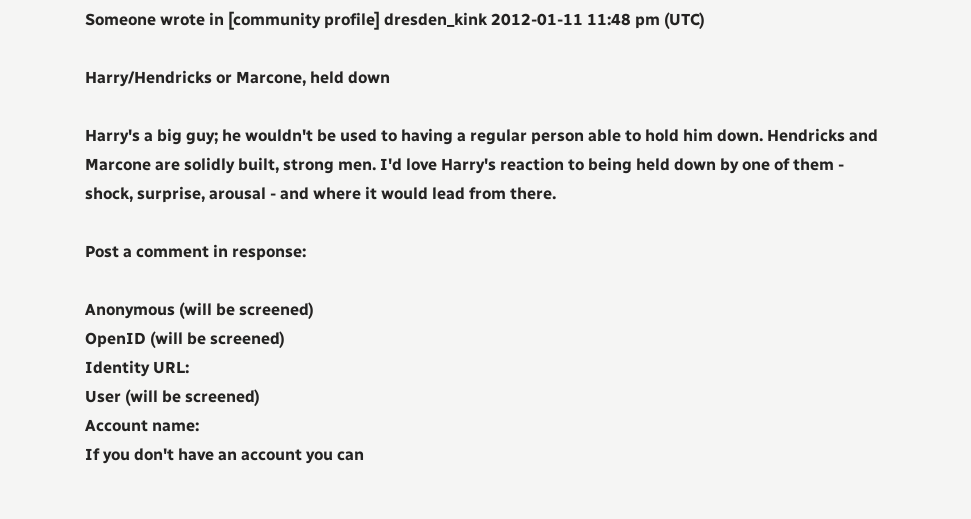Someone wrote in [community profile] dresden_kink 2012-01-11 11:48 pm (UTC)

Harry/Hendricks or Marcone, held down

Harry's a big guy; he wouldn't be used to having a regular person able to hold him down. Hendricks and Marcone are solidly built, strong men. I'd love Harry's reaction to being held down by one of them - shock, surprise, arousal - and where it would lead from there.

Post a comment in response:

Anonymous (will be screened)
OpenID (will be screened)
Identity URL:
User (will be screened)
Account name:
If you don't have an account you can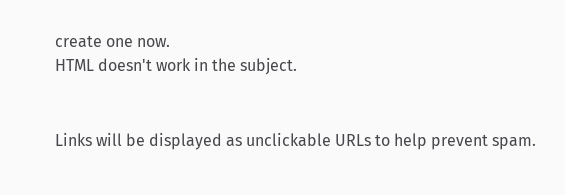create one now.
HTML doesn't work in the subject.


Links will be displayed as unclickable URLs to help prevent spam.